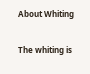About Whiting

The whiting is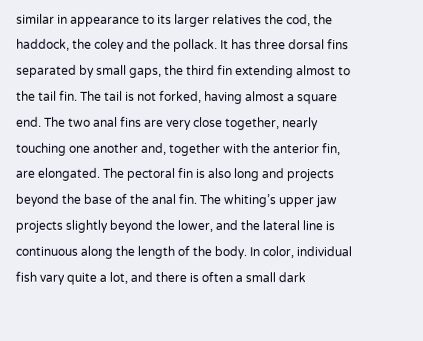similar in appearance to its larger relatives the cod, the haddock, the coley and the pollack. It has three dorsal fins separated by small gaps, the third fin extending almost to the tail fin. The tail is not forked, having almost a square end. The two anal fins are very close together, nearly touching one another and, together with the anterior fin, are elongated. The pectoral fin is also long and projects beyond the base of the anal fin. The whiting’s upper jaw projects slightly beyond the lower, and the lateral line is continuous along the length of the body. In color, individual fish vary quite a lot, and there is often a small dark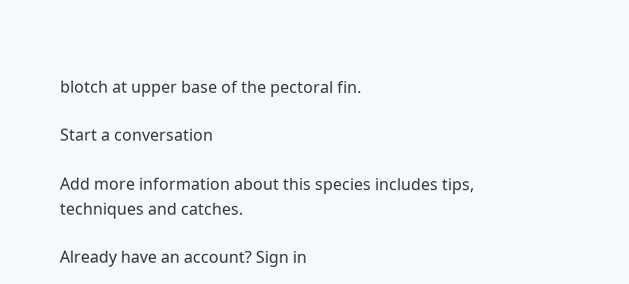blotch at upper base of the pectoral fin.

Start a conversation

Add more information about this species includes tips, techniques and catches.

Already have an account? Sign in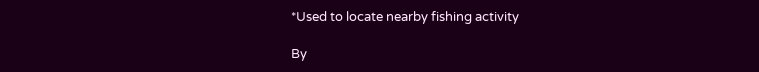*Used to locate nearby fishing activity

By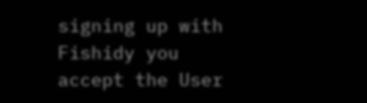signing up with Fishidy you accept the User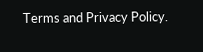Terms and Privacy Policy.